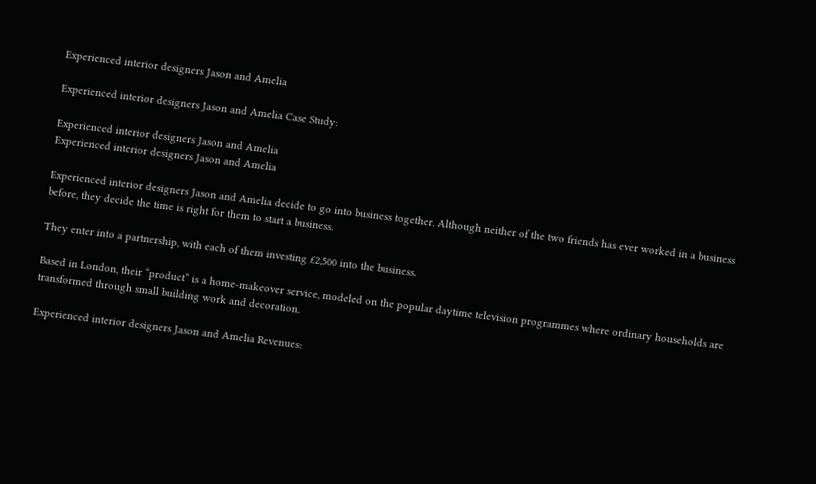Experienced interior designers Jason and Amelia

Experienced interior designers Jason and Amelia Case Study:

Experienced interior designers Jason and Amelia
Experienced interior designers Jason and Amelia

Experienced interior designers Jason and Amelia decide to go into business together. Although neither of the two friends has ever worked in a business before, they decide the time is right for them to start a business.

They enter into a partnership, with each of them investing £2,500 into the business.

Based in London, their “product” is a home-makeover service, modeled on the popular daytime television programmes where ordinary households are transformed through small building work and decoration.

Experienced interior designers Jason and Amelia Revenues: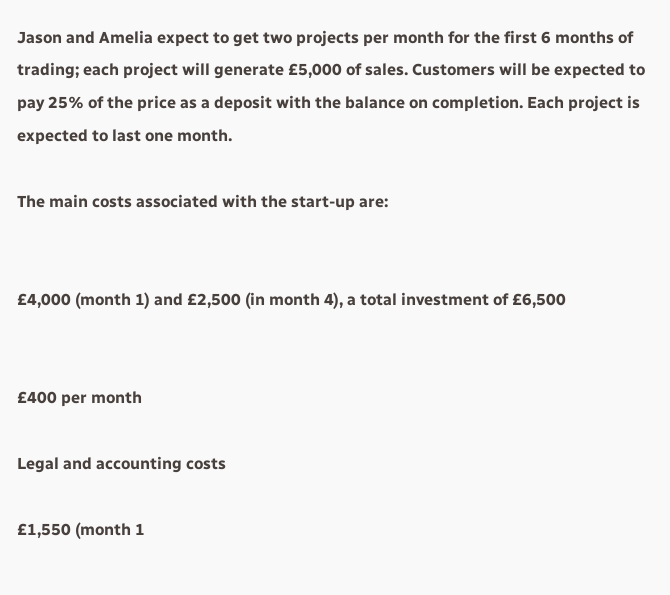Jason and Amelia expect to get two projects per month for the first 6 months of trading; each project will generate £5,000 of sales. Customers will be expected to pay 25% of the price as a deposit with the balance on completion. Each project is expected to last one month.

The main costs associated with the start-up are:


£4,000 (month 1) and £2,500 (in month 4), a total investment of £6,500


£400 per month

Legal and accounting costs

£1,550 (month 1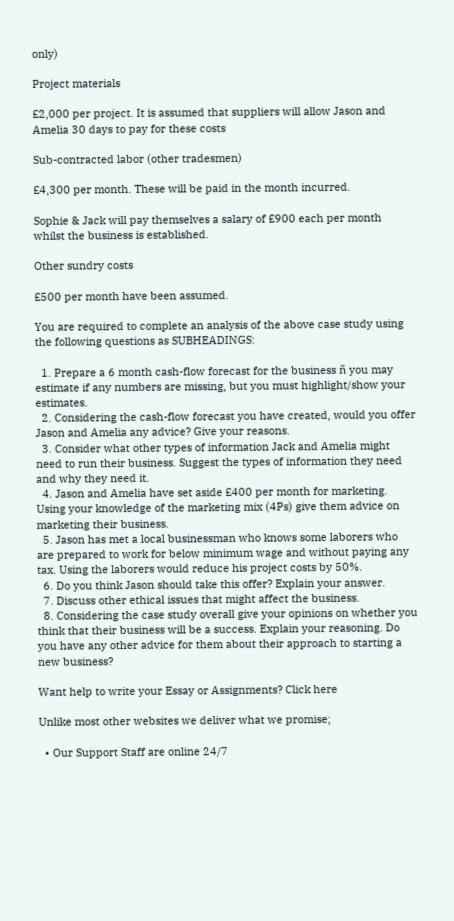only)

Project materials

£2,000 per project. It is assumed that suppliers will allow Jason and Amelia 30 days to pay for these costs

Sub-contracted labor (other tradesmen)

£4,300 per month. These will be paid in the month incurred.

Sophie & Jack will pay themselves a salary of £900 each per month whilst the business is established.

Other sundry costs

£500 per month have been assumed.

You are required to complete an analysis of the above case study using the following questions as SUBHEADINGS:

  1. Prepare a 6 month cash-flow forecast for the business ñ you may estimate if any numbers are missing, but you must highlight/show your estimates.
  2. Considering the cash-flow forecast you have created, would you offer Jason and Amelia any advice? Give your reasons.
  3. Consider what other types of information Jack and Amelia might need to run their business. Suggest the types of information they need and why they need it.
  4. Jason and Amelia have set aside £400 per month for marketing. Using your knowledge of the marketing mix (4Ps) give them advice on marketing their business.
  5. Jason has met a local businessman who knows some laborers who are prepared to work for below minimum wage and without paying any tax. Using the laborers would reduce his project costs by 50%.
  6. Do you think Jason should take this offer? Explain your answer.
  7. Discuss other ethical issues that might affect the business.
  8. Considering the case study overall give your opinions on whether you think that their business will be a success. Explain your reasoning. Do you have any other advice for them about their approach to starting a new business?

Want help to write your Essay or Assignments? Click here

Unlike most other websites we deliver what we promise;

  • Our Support Staff are online 24/7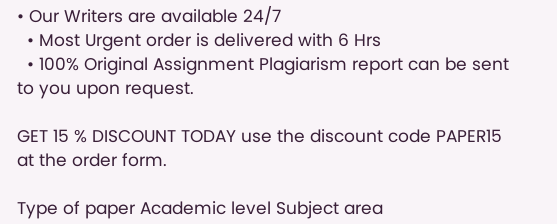• Our Writers are available 24/7
  • Most Urgent order is delivered with 6 Hrs
  • 100% Original Assignment Plagiarism report can be sent to you upon request.

GET 15 % DISCOUNT TODAY use the discount code PAPER15 at the order form.

Type of paper Academic level Subject area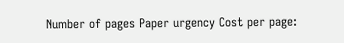Number of pages Paper urgency Cost per page: